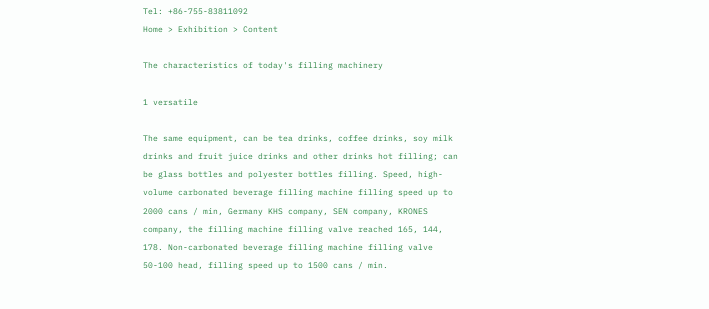Tel: +86-755-83811092
Home > Exhibition > Content

The characteristics of today's filling machinery

1 versatile

The same equipment, can be tea drinks, coffee drinks, soy milk drinks and fruit juice drinks and other drinks hot filling; can be glass bottles and polyester bottles filling. Speed, high-volume carbonated beverage filling machine filling speed up to 2000 cans / min, Germany KHS company, SEN company, KRONES company, the filling machine filling valve reached 165, 144, 178. Non-carbonated beverage filling machine filling valve 50-100 head, filling speed up to 1500 cans / min.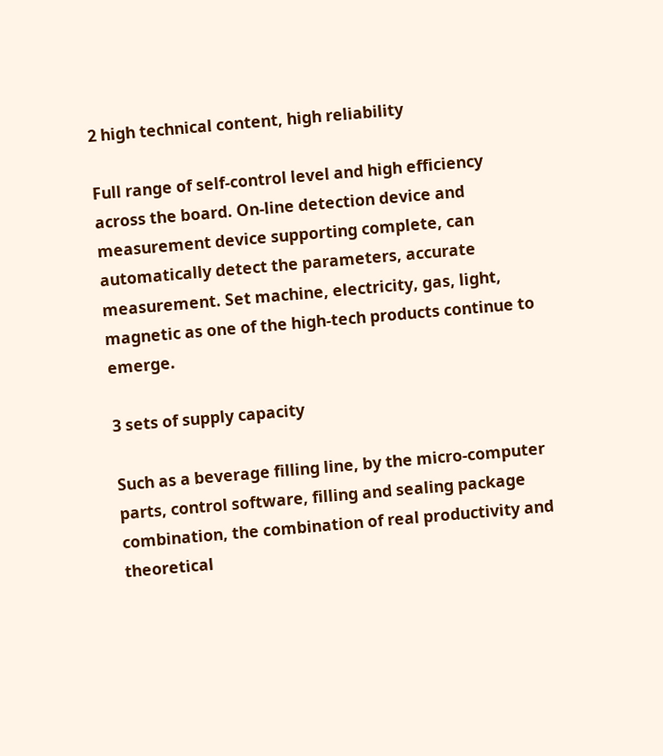2 high technical content, high reliability

Full range of self-control level and high efficiency across the board. On-line detection device and measurement device supporting complete, can automatically detect the parameters, accurate measurement. Set machine, electricity, gas, light, magnetic as one of the high-tech products continue to emerge.

3 sets of supply capacity

Such as a beverage filling line, by the micro-computer parts, control software, filling and sealing package combination, the combination of real productivity and theoretical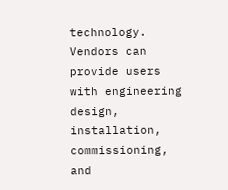technology. Vendors can provide users with engineering design, installation, commissioning, and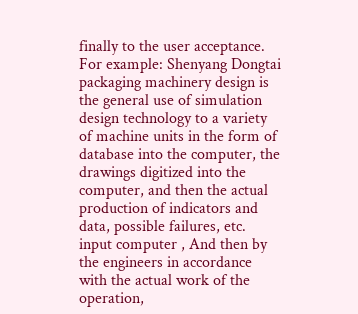finally to the user acceptance. For example: Shenyang Dongtai packaging machinery design is the general use of simulation design technology to a variety of machine units in the form of database into the computer, the drawings digitized into the computer, and then the actual production of indicators and data, possible failures, etc. input computer , And then by the engineers in accordance with the actual work of the operation,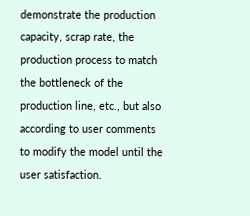demonstrate the production capacity, scrap rate, the production process to match the bottleneck of the production line, etc., but also according to user comments to modify the model until the user satisfaction.